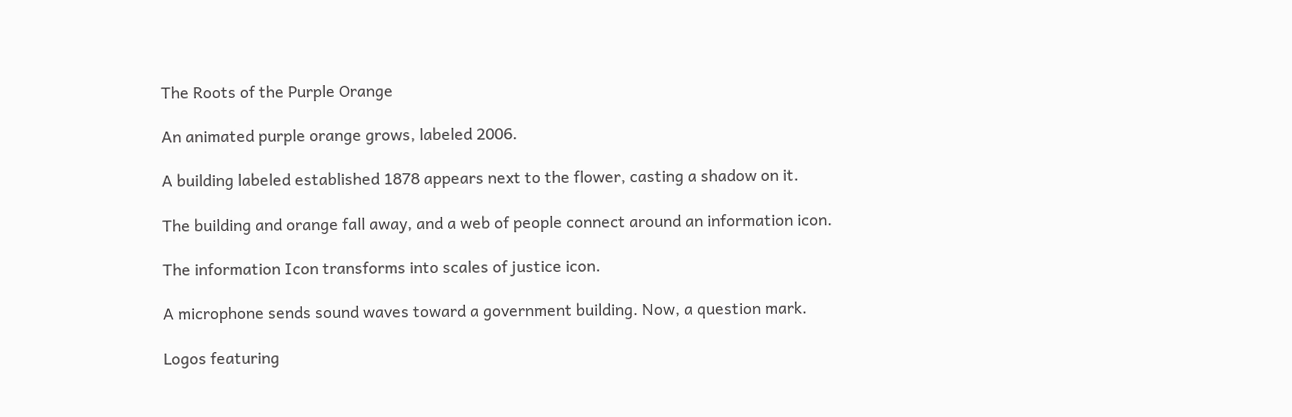The Roots of the Purple Orange

An animated purple orange grows, labeled 2006.

A building labeled established 1878 appears next to the flower, casting a shadow on it.

The building and orange fall away, and a web of people connect around an information icon.

The information Icon transforms into scales of justice icon.

A microphone sends sound waves toward a government building. Now, a question mark.

Logos featuring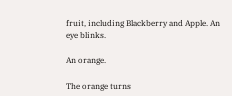fruit, including Blackberry and Apple. An eye blinks.

An orange.

The orange turns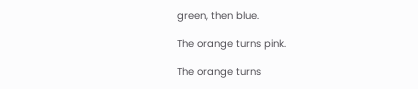green, then blue.

The orange turns pink.

The orange turns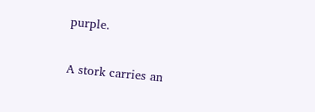purple.

A stork carries an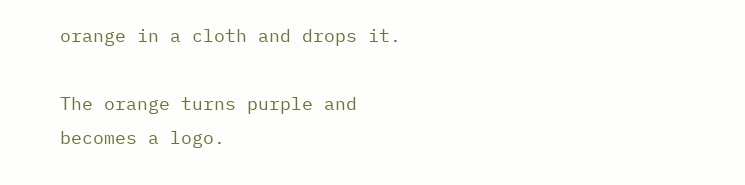orange in a cloth and drops it.

The orange turns purple and becomes a logo.